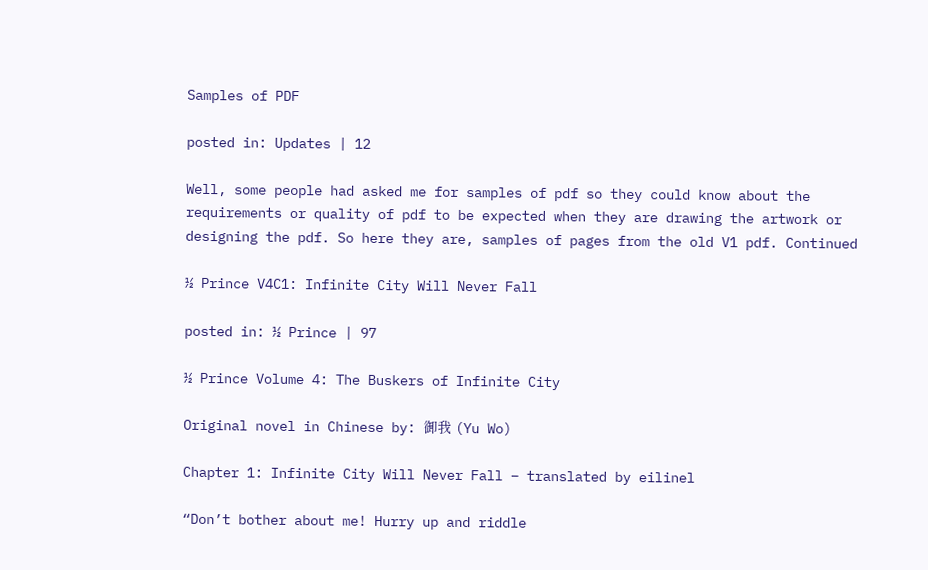Samples of PDF

posted in: Updates | 12

Well, some people had asked me for samples of pdf so they could know about the requirements or quality of pdf to be expected when they are drawing the artwork or designing the pdf. So here they are, samples of pages from the old V1 pdf. Continued

½ Prince V4C1: Infinite City Will Never Fall

posted in: ½ Prince | 97

½ Prince Volume 4: The Buskers of Infinite City

Original novel in Chinese by: 御我 (Yu Wo)

Chapter 1: Infinite City Will Never Fall – translated by eilinel

“Don’t bother about me! Hurry up and riddle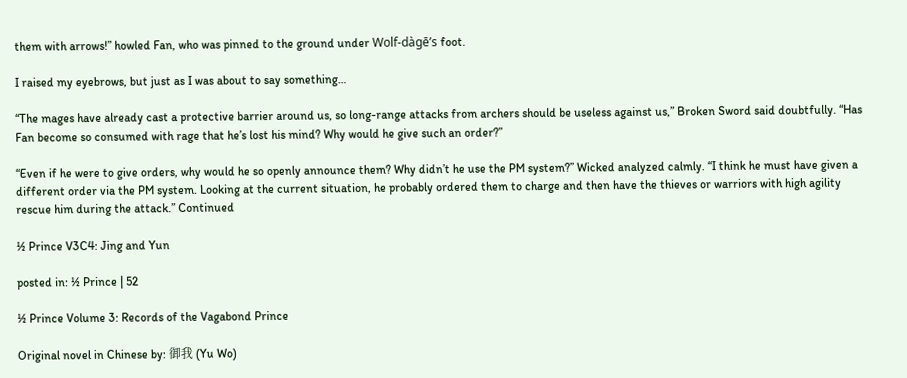them with arrows!” howled Fan, who was pinned to the ground under Wolf-dàgē’s foot.

I raised my eyebrows, but just as I was about to say something…

“The mages have already cast a protective barrier around us, so long-range attacks from archers should be useless against us,” Broken Sword said doubtfully. “Has Fan become so consumed with rage that he’s lost his mind? Why would he give such an order?”

“Even if he were to give orders, why would he so openly announce them? Why didn’t he use the PM system?” Wicked analyzed calmly. “I think he must have given a different order via the PM system. Looking at the current situation, he probably ordered them to charge and then have the thieves or warriors with high agility rescue him during the attack.” Continued

½ Prince V3C4: Jing and Yun

posted in: ½ Prince | 52

½ Prince Volume 3: Records of the Vagabond Prince

Original novel in Chinese by: 御我 (Yu Wo)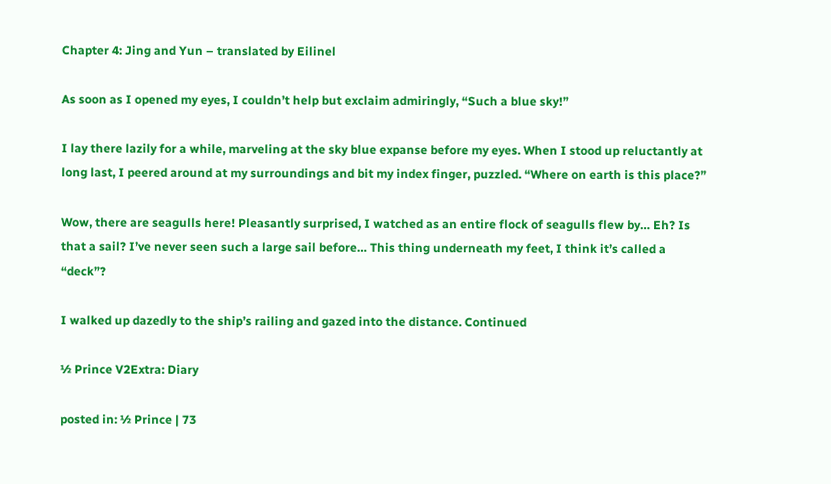Chapter 4: Jing and Yun – translated by Eilinel

As soon as I opened my eyes, I couldn’t help but exclaim admiringly, “Such a blue sky!”

I lay there lazily for a while, marveling at the sky blue expanse before my eyes. When I stood up reluctantly at long last, I peered around at my surroundings and bit my index finger, puzzled. “Where on earth is this place?”

Wow, there are seagulls here! Pleasantly surprised, I watched as an entire flock of seagulls flew by… Eh? Is that a sail? I’ve never seen such a large sail before… This thing underneath my feet, I think it’s called a “deck”?

I walked up dazedly to the ship’s railing and gazed into the distance. Continued

½ Prince V2Extra: Diary

posted in: ½ Prince | 73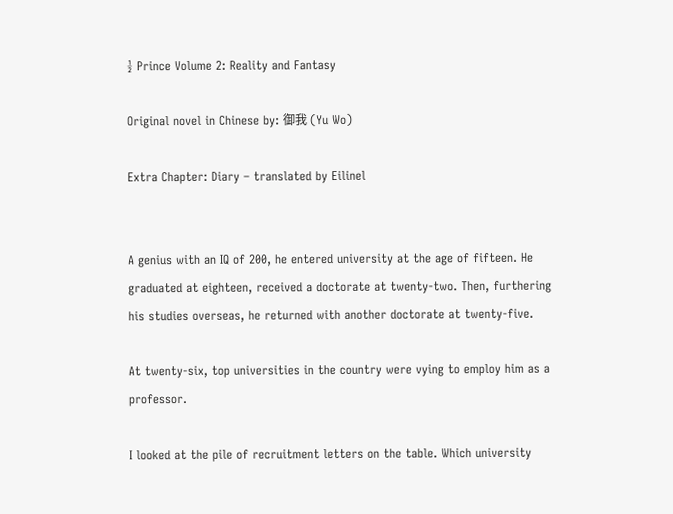½ Prince Volume 2: Reality and Fantasy

Original novel in Chinese by: 御我 (Yu Wo)

Extra Chapter: Diary – translated by Eilinel


A genius with an IQ of 200, he entered university at the age of fifteen. He graduated at eighteen, received a doctorate at twenty-two. Then, furthering his studies overseas, he returned with another doctorate at twenty-five.

At twenty-six, top universities in the country were vying to employ him as a professor.

I looked at the pile of recruitment letters on the table. Which university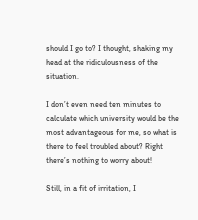should I go to? I thought, shaking my head at the ridiculousness of the situation.

I don’t even need ten minutes to calculate which university would be the most advantageous for me, so what is there to feel troubled about? Right there’s nothing to worry about!

Still, in a fit of irritation, I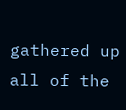gathered up all of the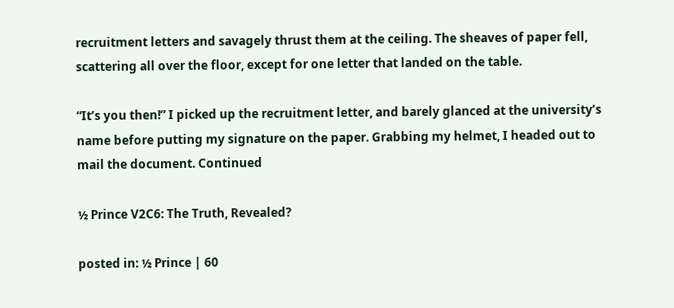recruitment letters and savagely thrust them at the ceiling. The sheaves of paper fell, scattering all over the floor, except for one letter that landed on the table.

“It’s you then!” I picked up the recruitment letter, and barely glanced at the university’s name before putting my signature on the paper. Grabbing my helmet, I headed out to mail the document. Continued

½ Prince V2C6: The Truth, Revealed?

posted in: ½ Prince | 60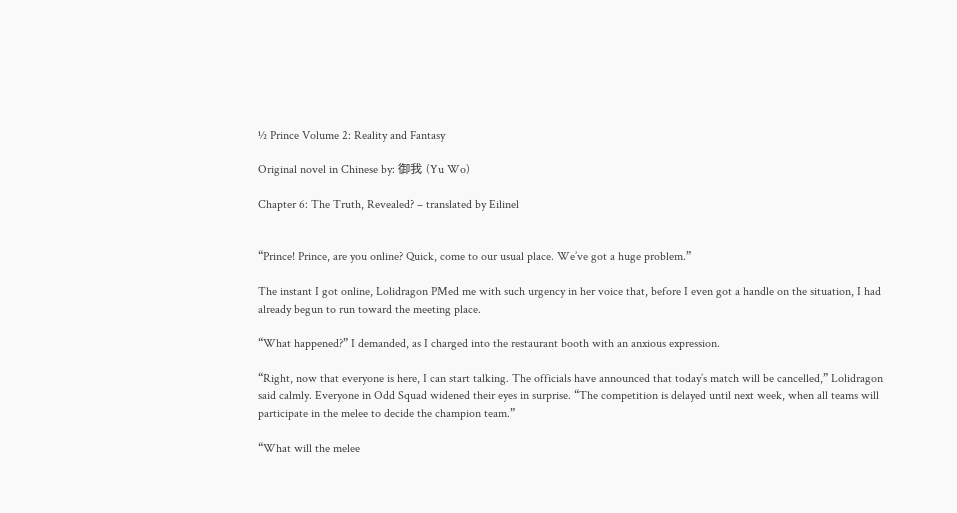½ Prince Volume 2: Reality and Fantasy

Original novel in Chinese by: 御我 (Yu Wo)

Chapter 6: The Truth, Revealed? – translated by Eilinel


“Prince! Prince, are you online? Quick, come to our usual place. We’ve got a huge problem.”

The instant I got online, Lolidragon PMed me with such urgency in her voice that, before I even got a handle on the situation, I had already begun to run toward the meeting place.

“What happened?” I demanded, as I charged into the restaurant booth with an anxious expression.

“Right, now that everyone is here, I can start talking. The officials have announced that today’s match will be cancelled,” Lolidragon said calmly. Everyone in Odd Squad widened their eyes in surprise. “The competition is delayed until next week, when all teams will participate in the melee to decide the champion team.”

“What will the melee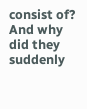consist of? And why did they suddenly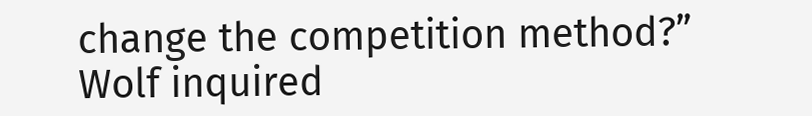change the competition method?” Wolf inquired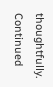thoughtfully. Continued